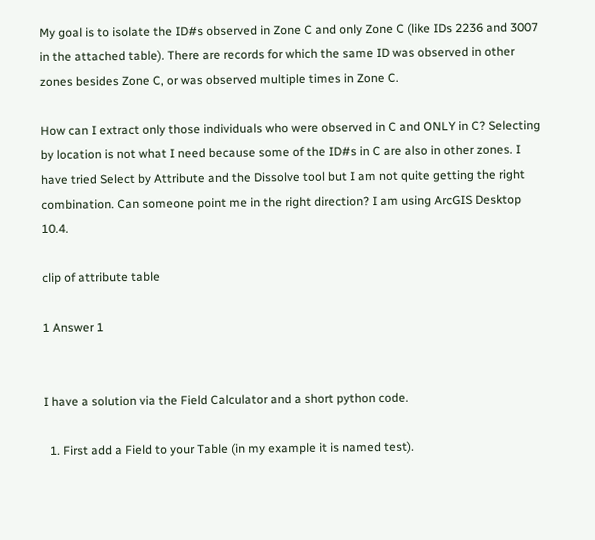My goal is to isolate the ID#s observed in Zone C and only Zone C (like IDs 2236 and 3007 in the attached table). There are records for which the same ID was observed in other zones besides Zone C, or was observed multiple times in Zone C.

How can I extract only those individuals who were observed in C and ONLY in C? Selecting by location is not what I need because some of the ID#s in C are also in other zones. I have tried Select by Attribute and the Dissolve tool but I am not quite getting the right combination. Can someone point me in the right direction? I am using ArcGIS Desktop 10.4.

clip of attribute table

1 Answer 1


I have a solution via the Field Calculator and a short python code.

  1. First add a Field to your Table (in my example it is named test).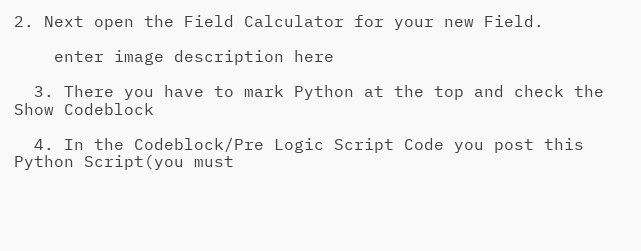2. Next open the Field Calculator for your new Field.

    enter image description here

  3. There you have to mark Python at the top and check the Show Codeblock

  4. In the Codeblock/Pre Logic Script Code you post this Python Script(you must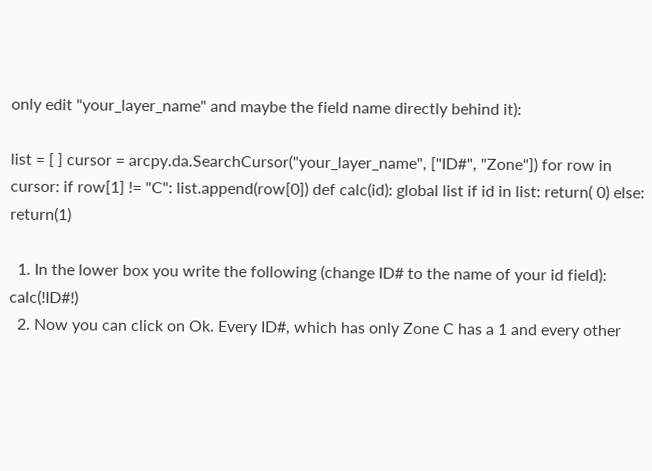only edit "your_layer_name" and maybe the field name directly behind it):

list = [ ] cursor = arcpy.da.SearchCursor("your_layer_name", ["ID#", "Zone"]) for row in cursor: if row[1] != "C": list.append(row[0]) def calc(id): global list if id in list: return( 0) else: return(1)

  1. In the lower box you write the following (change ID# to the name of your id field): calc(!ID#!)
  2. Now you can click on Ok. Every ID#, which has only Zone C has a 1 and every other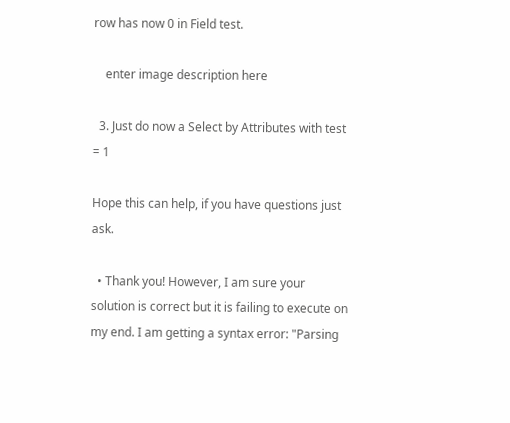row has now 0 in Field test.

    enter image description here

  3. Just do now a Select by Attributes with test = 1

Hope this can help, if you have questions just ask.

  • Thank you! However, I am sure your solution is correct but it is failing to execute on my end. I am getting a syntax error: "Parsing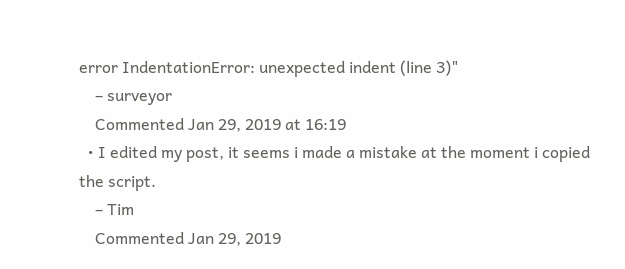error IndentationError: unexpected indent (line 3)"
    – surveyor
    Commented Jan 29, 2019 at 16:19
  • I edited my post, it seems i made a mistake at the moment i copied the script.
    – Tim
    Commented Jan 29, 2019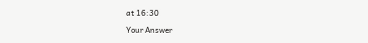at 16:30

Your Answer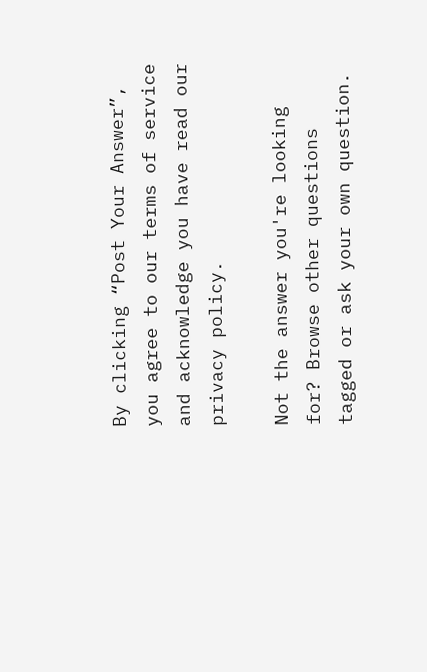By clicking “Post Your Answer”, you agree to our terms of service and acknowledge you have read our privacy policy.

Not the answer you're looking for? Browse other questions tagged or ask your own question.